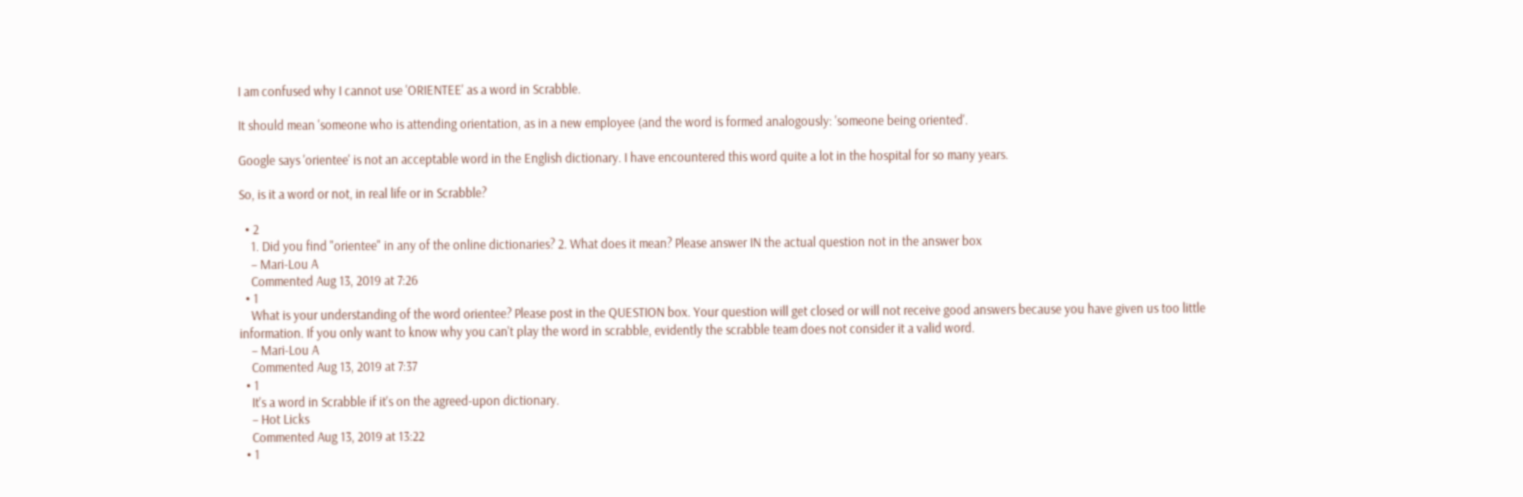I am confused why I cannot use 'ORIENTEE' as a word in Scrabble.

It should mean 'someone who is attending orientation, as in a new employee (and the word is formed analogously: 'someone being oriented'.

Google says 'orientee' is not an acceptable word in the English dictionary. I have encountered this word quite a lot in the hospital for so many years.

So, is it a word or not, in real life or in Scrabble?

  • 2
    1. Did you find "orientee" in any of the online dictionaries? 2. What does it mean? Please answer IN the actual question not in the answer box
    – Mari-Lou A
    Commented Aug 13, 2019 at 7:26
  • 1
    What is your understanding of the word orientee? Please post in the QUESTION box. Your question will get closed or will not receive good answers because you have given us too little information. If you only want to know why you can't play the word in scrabble, evidently the scrabble team does not consider it a valid word.
    – Mari-Lou A
    Commented Aug 13, 2019 at 7:37
  • 1
    It's a word in Scrabble if it's on the agreed-upon dictionary.
    – Hot Licks
    Commented Aug 13, 2019 at 13:22
  • 1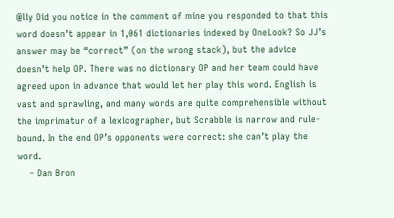@lly Did you notice in the comment of mine you responded to that this word doesn’t appear in 1,061 dictionaries indexed by OneLook? So JJ’s answer may be “correct” (on the wrong stack), but the advice doesn’t help OP. There was no dictionary OP and her team could have agreed upon in advance that would let her play this word. English is vast and sprawling, and many words are quite comprehensible without the imprimatur of a lexicographer, but Scrabble is narrow and rule-bound. In the end OP’s opponents were correct: she can’t play the word.
    – Dan Bron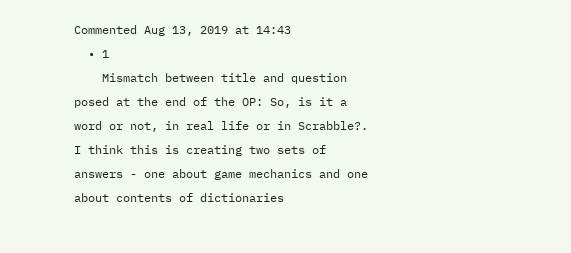Commented Aug 13, 2019 at 14:43
  • 1
    Mismatch between title and question posed at the end of the OP: So, is it a word or not, in real life or in Scrabble?. I think this is creating two sets of answers - one about game mechanics and one about contents of dictionaries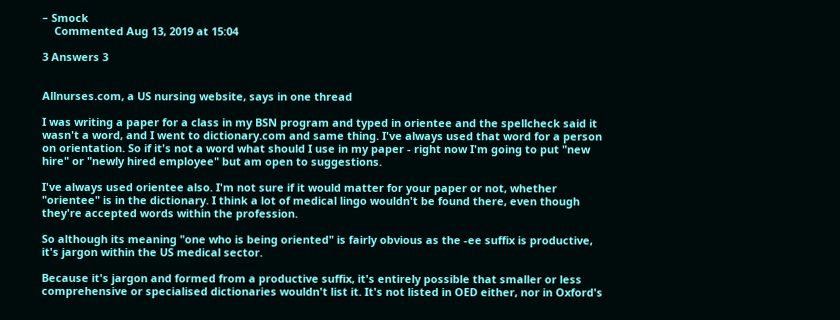– Smock
    Commented Aug 13, 2019 at 15:04

3 Answers 3


Allnurses.com, a US nursing website, says in one thread

I was writing a paper for a class in my BSN program and typed in orientee and the spellcheck said it wasn't a word, and I went to dictionary.com and same thing. I've always used that word for a person on orientation. So if it's not a word what should I use in my paper - right now I'm going to put "new hire" or "newly hired employee" but am open to suggestions.

I've always used orientee also. I'm not sure if it would matter for your paper or not, whether "orientee" is in the dictionary. I think a lot of medical lingo wouldn't be found there, even though they're accepted words within the profession.

So although its meaning "one who is being oriented" is fairly obvious as the -ee suffix is productive, it's jargon within the US medical sector.

Because it's jargon and formed from a productive suffix, it's entirely possible that smaller or less comprehensive or specialised dictionaries wouldn't list it. It's not listed in OED either, nor in Oxford's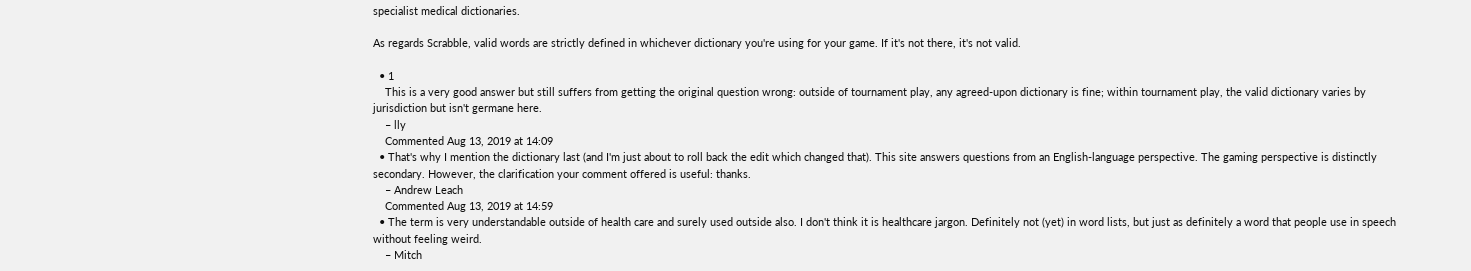specialist medical dictionaries.

As regards Scrabble, valid words are strictly defined in whichever dictionary you're using for your game. If it's not there, it's not valid.

  • 1
    This is a very good answer but still suffers from getting the original question wrong: outside of tournament play, any agreed-upon dictionary is fine; within tournament play, the valid dictionary varies by jurisdiction but isn't germane here.
    – lly
    Commented Aug 13, 2019 at 14:09
  • That's why I mention the dictionary last (and I'm just about to roll back the edit which changed that). This site answers questions from an English-language perspective. The gaming perspective is distinctly secondary. However, the clarification your comment offered is useful: thanks.
    – Andrew Leach
    Commented Aug 13, 2019 at 14:59
  • The term is very understandable outside of health care and surely used outside also. I don't think it is healthcare jargon. Definitely not (yet) in word lists, but just as definitely a word that people use in speech without feeling weird.
    – Mitch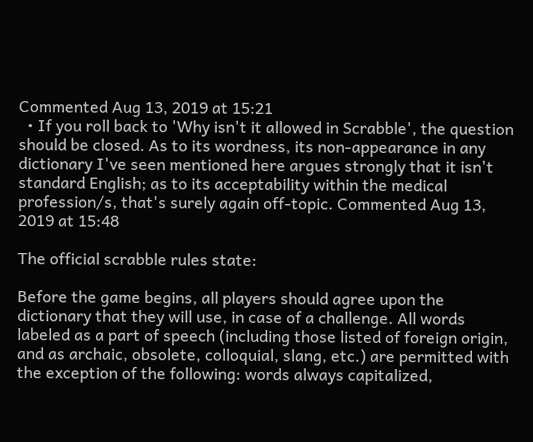Commented Aug 13, 2019 at 15:21
  • If you roll back to 'Why isn't it allowed in Scrabble', the question should be closed. As to its wordness, its non-appearance in any dictionary I've seen mentioned here argues strongly that it isn't standard English; as to its acceptability within the medical profession/s, that's surely again off-topic. Commented Aug 13, 2019 at 15:48

The official scrabble rules state:

Before the game begins, all players should agree upon the dictionary that they will use, in case of a challenge. All words labeled as a part of speech (including those listed of foreign origin, and as archaic, obsolete, colloquial, slang, etc.) are permitted with the exception of the following: words always capitalized,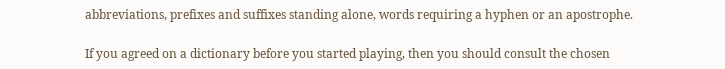abbreviations, prefixes and suffixes standing alone, words requiring a hyphen or an apostrophe.

If you agreed on a dictionary before you started playing, then you should consult the chosen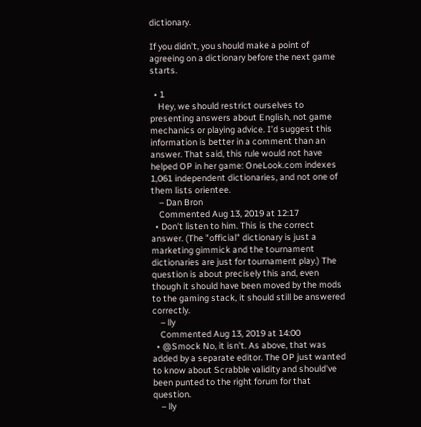dictionary.

If you didn't, you should make a point of agreeing on a dictionary before the next game starts.

  • 1
    Hey, we should restrict ourselves to presenting answers about English, not game mechanics or playing advice. I’d suggest this information is better in a comment than an answer. That said, this rule would not have helped OP in her game: OneLook.com indexes 1,061 independent dictionaries, and not one of them lists orientee.
    – Dan Bron
    Commented Aug 13, 2019 at 12:17
  • Don't listen to him. This is the correct answer. (The "official" dictionary is just a marketing gimmick and the tournament dictionaries are just for tournament play.) The question is about precisely this and, even though it should have been moved by the mods to the gaming stack, it should still be answered correctly.
    – lly
    Commented Aug 13, 2019 at 14:00
  • @Smock No, it isn't. As above, that was added by a separate editor. The OP just wanted to know about Scrabble validity and should've been punted to the right forum for that question.
    – lly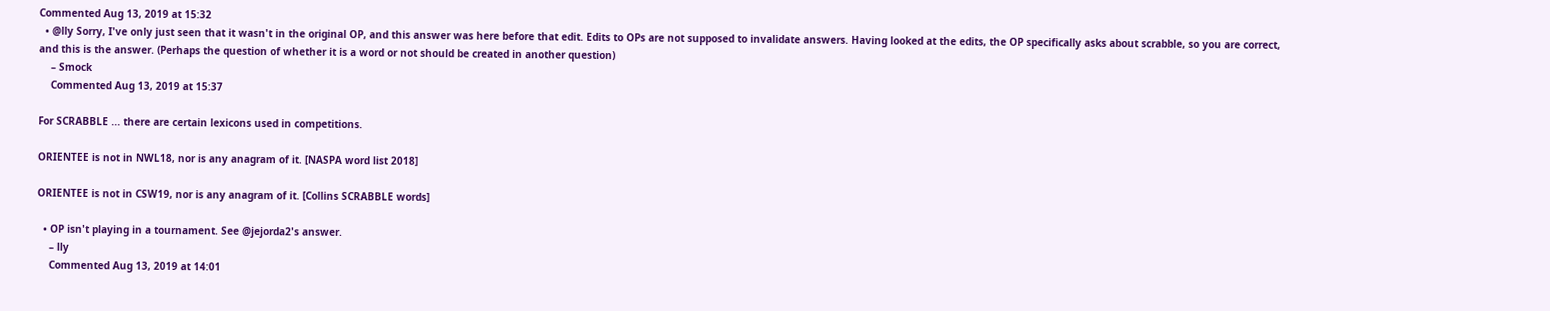Commented Aug 13, 2019 at 15:32
  • @lly Sorry, I've only just seen that it wasn't in the original OP, and this answer was here before that edit. Edits to OPs are not supposed to invalidate answers. Having looked at the edits, the OP specifically asks about scrabble, so you are correct, and this is the answer. (Perhaps the question of whether it is a word or not should be created in another question)
    – Smock
    Commented Aug 13, 2019 at 15:37

For SCRABBLE ... there are certain lexicons used in competitions.

ORIENTEE is not in NWL18, nor is any anagram of it. [NASPA word list 2018]

ORIENTEE is not in CSW19, nor is any anagram of it. [Collins SCRABBLE words]

  • OP isn't playing in a tournament. See @jejorda2's answer.
    – lly
    Commented Aug 13, 2019 at 14:01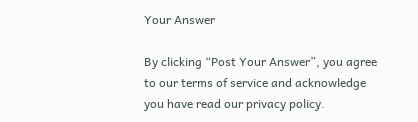Your Answer

By clicking “Post Your Answer”, you agree to our terms of service and acknowledge you have read our privacy policy.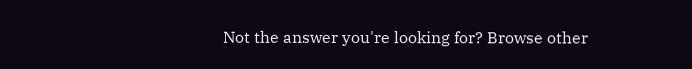Not the answer you're looking for? Browse other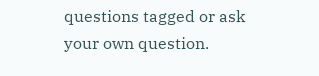questions tagged or ask your own question.